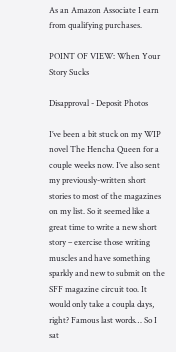As an Amazon Associate I earn from qualifying purchases.

POINT OF VIEW: When Your Story Sucks

Disapproval - Deposit Photos

I’ve been a bit stuck on my WIP novel The Hencha Queen for a couple weeks now. I’ve also sent my previously-written short stories to most of the magazines on my list. So it seemed like a great time to write a new short story – exercise those writing muscles and have something sparkly and new to submit on the SFF magazine circuit too. It would only take a coupla days, right? Famous last words… So I sat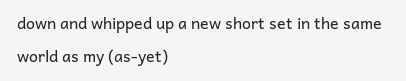down and whipped up a new short set in the same world as my (as-yet)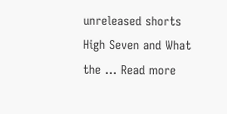unreleased shorts High Seven and What the … Read more